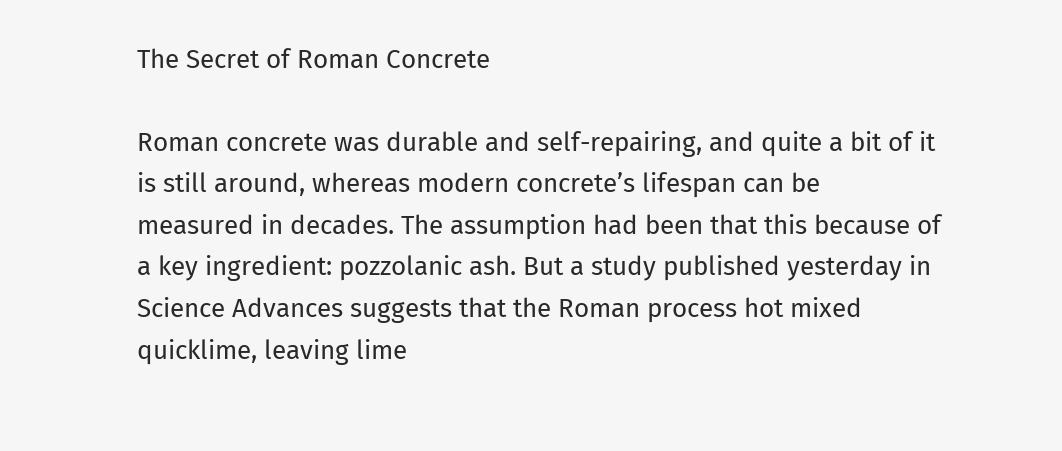The Secret of Roman Concrete

Roman concrete was durable and self-repairing, and quite a bit of it is still around, whereas modern concrete’s lifespan can be measured in decades. The assumption had been that this because of a key ingredient: pozzolanic ash. But a study published yesterday in Science Advances suggests that the Roman process hot mixed quicklime, leaving lime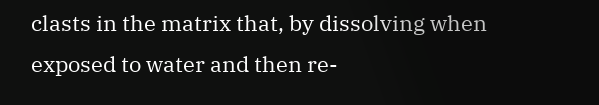clasts in the matrix that, by dissolving when exposed to water and then re-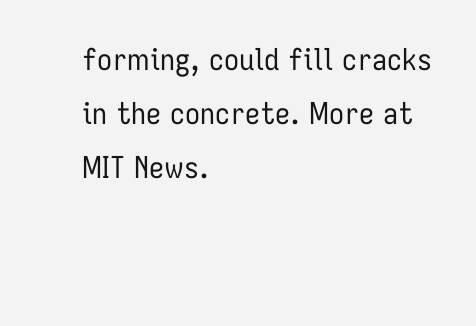forming, could fill cracks in the concrete. More at MIT News.